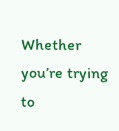Whether you’re trying to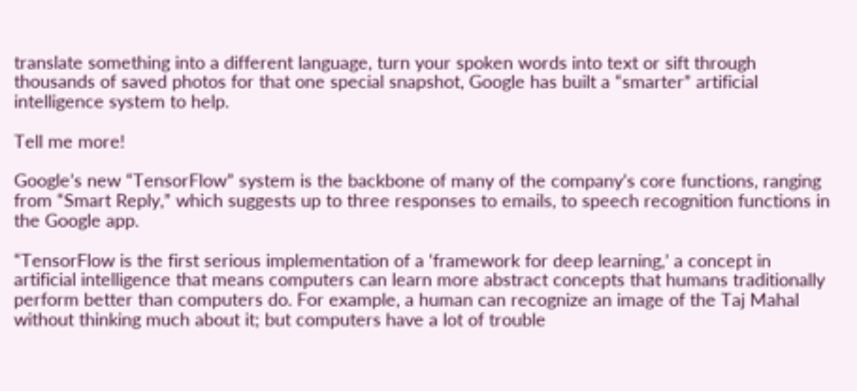translate something into a different language, turn your spoken words into text or sift through thousands of saved photos for that one special snapshot, Google has built a “smarter” artificial intelligence system to help.

Tell me more!

Google’s new “TensorFlow” system is the backbone of many of the company’s core functions, ranging from “Smart Reply,” which suggests up to three responses to emails, to speech recognition functions in the Google app.

“TensorFlow is the first serious implementation of a ‘framework for deep learning,’ a concept in artificial intelligence that means computers can learn more abstract concepts that humans traditionally perform better than computers do. For example, a human can recognize an image of the Taj Mahal without thinking much about it; but computers have a lot of trouble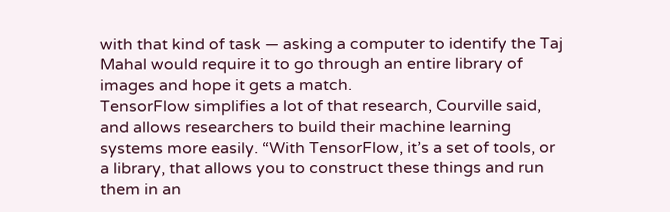with that kind of task — asking a computer to identify the Taj Mahal would require it to go through an entire library of images and hope it gets a match.
TensorFlow simplifies a lot of that research, Courville said, and allows researchers to build their machine learning systems more easily. “With TensorFlow, it’s a set of tools, or a library, that allows you to construct these things and run them in an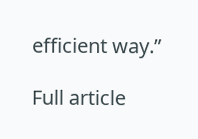efficient way.”

Full article